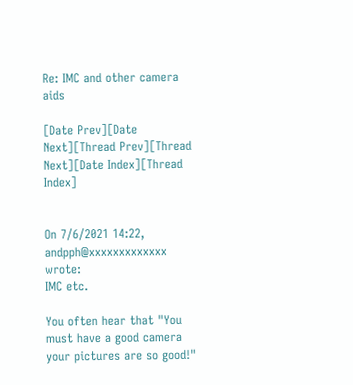Re: IMC and other camera aids

[Date Prev][Date Next][Thread Prev][Thread Next][Date Index][Thread Index]


On 7/6/2021 14:22, andpph@xxxxxxxxxxxxx wrote:
IMC etc.

You often hear that "You must have a good camera your pictures are so good!"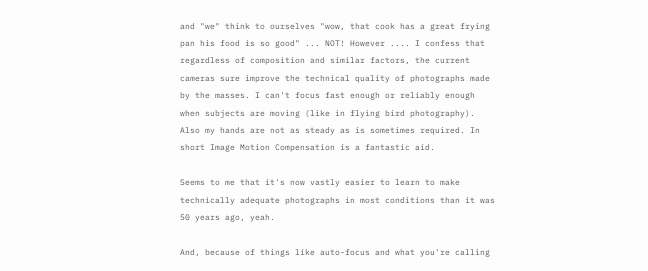and "we" think to ourselves "wow, that cook has a great frying pan his food is so good" ... NOT! However .... I confess that regardless of composition and similar factors, the current cameras sure improve the technical quality of photographs made by the masses. I can't focus fast enough or reliably enough when subjects are moving (like in flying bird photography). Also my hands are not as steady as is sometimes required. In short Image Motion Compensation is a fantastic aid.

Seems to me that it's now vastly easier to learn to make technically adequate photographs in most conditions than it was 50 years ago, yeah.

And, because of things like auto-focus and what you're calling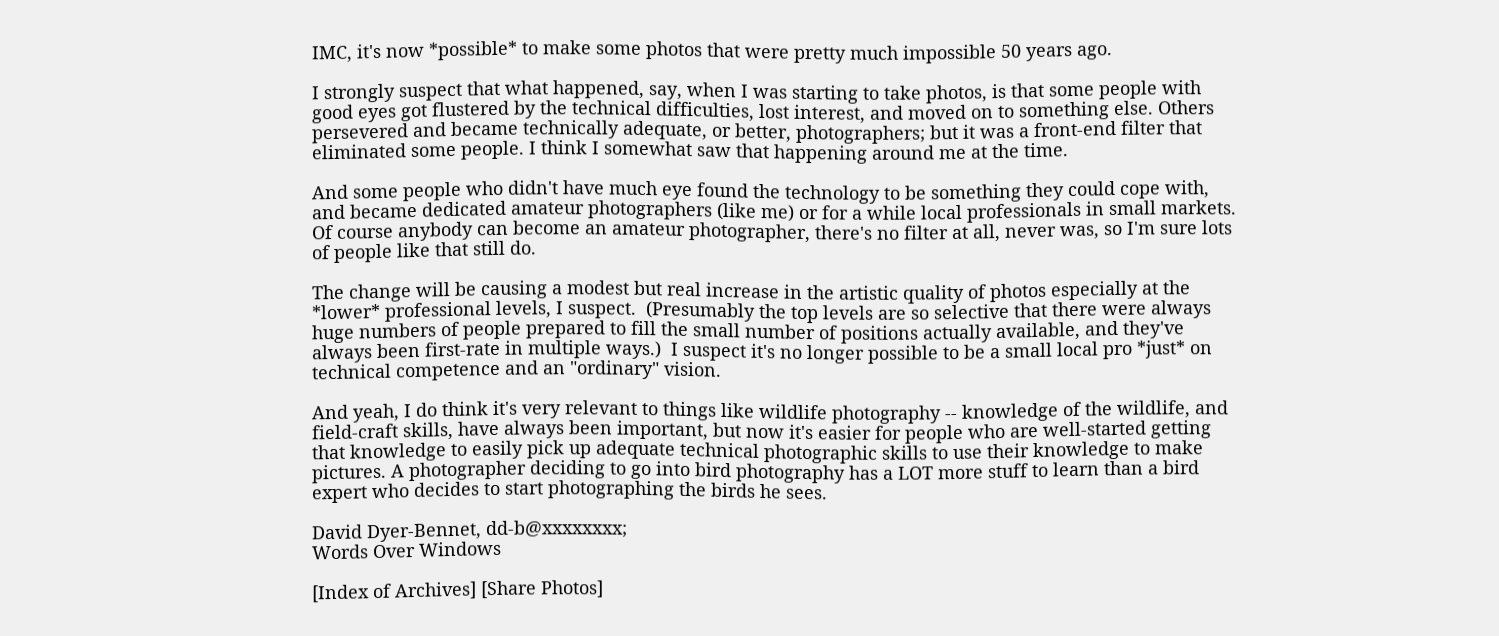IMC, it's now *possible* to make some photos that were pretty much impossible 50 years ago.

I strongly suspect that what happened, say, when I was starting to take photos, is that some people with good eyes got flustered by the technical difficulties, lost interest, and moved on to something else. Others persevered and became technically adequate, or better, photographers; but it was a front-end filter that eliminated some people. I think I somewhat saw that happening around me at the time.

And some people who didn't have much eye found the technology to be something they could cope with, and became dedicated amateur photographers (like me) or for a while local professionals in small markets. Of course anybody can become an amateur photographer, there's no filter at all, never was, so I'm sure lots of people like that still do.

The change will be causing a modest but real increase in the artistic quality of photos especially at the *lower* professional levels, I suspect.  (Presumably the top levels are so selective that there were always huge numbers of people prepared to fill the small number of positions actually available, and they've always been first-rate in multiple ways.)  I suspect it's no longer possible to be a small local pro *just* on technical competence and an "ordinary" vision.

And yeah, I do think it's very relevant to things like wildlife photography -- knowledge of the wildlife, and field-craft skills, have always been important, but now it's easier for people who are well-started getting that knowledge to easily pick up adequate technical photographic skills to use their knowledge to make pictures. A photographer deciding to go into bird photography has a LOT more stuff to learn than a bird expert who decides to start photographing the birds he sees.

David Dyer-Bennet, dd-b@xxxxxxxx;
Words Over Windows

[Index of Archives] [Share Photos]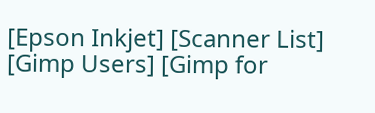[Epson Inkjet] [Scanner List] [Gimp Users] [Gimp for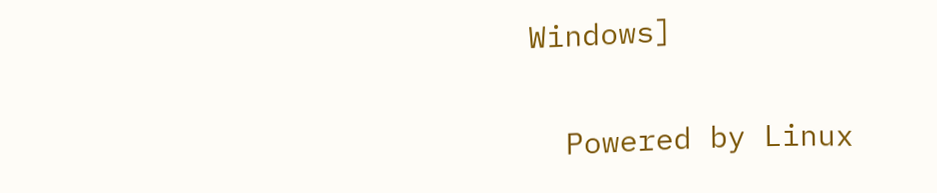Windows]

  Powered by Linux